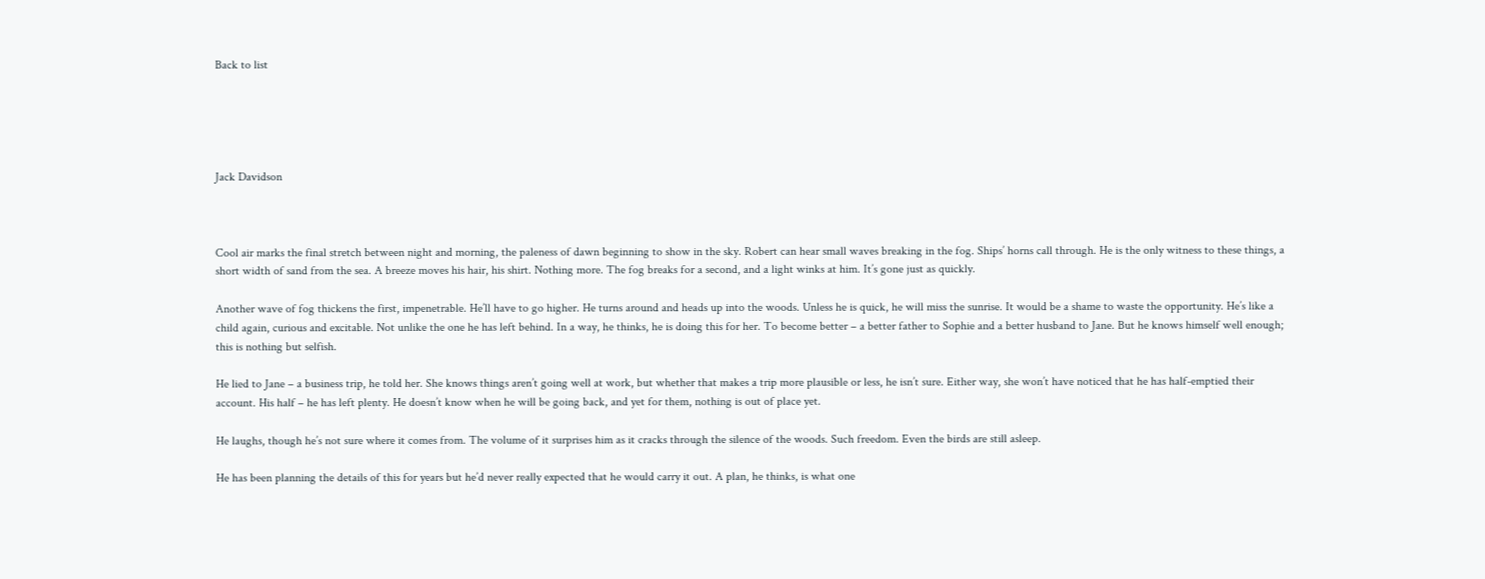Back to list





Jack Davidson



Cool air marks the final stretch between night and morning, the paleness of dawn beginning to show in the sky. Robert can hear small waves breaking in the fog. Ships’ horns call through. He is the only witness to these things, a short width of sand from the sea. A breeze moves his hair, his shirt. Nothing more. The fog breaks for a second, and a light winks at him. It’s gone just as quickly.

Another wave of fog thickens the first, impenetrable. He’ll have to go higher. He turns around and heads up into the woods. Unless he is quick, he will miss the sunrise. It would be a shame to waste the opportunity. He’s like a child again, curious and excitable. Not unlike the one he has left behind. In a way, he thinks, he is doing this for her. To become better – a better father to Sophie and a better husband to Jane. But he knows himself well enough; this is nothing but selfish.

He lied to Jane – a business trip, he told her. She knows things aren’t going well at work, but whether that makes a trip more plausible or less, he isn’t sure. Either way, she won’t have noticed that he has half-emptied their account. His half – he has left plenty. He doesn’t know when he will be going back, and yet for them, nothing is out of place yet.

He laughs, though he’s not sure where it comes from. The volume of it surprises him as it cracks through the silence of the woods. Such freedom. Even the birds are still asleep.

He has been planning the details of this for years but he’d never really expected that he would carry it out. A plan, he thinks, is what one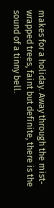makes for a holiday. Away through the mist-wrapped trees, faint but definite, there is the sound of a tinny bell.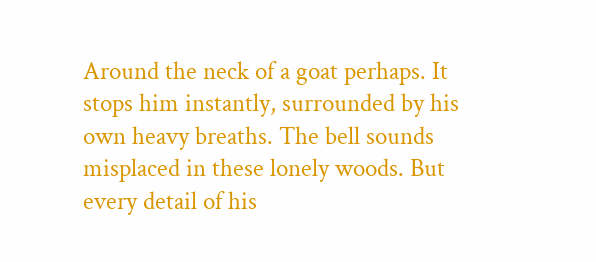Around the neck of a goat perhaps. It stops him instantly, surrounded by his own heavy breaths. The bell sounds misplaced in these lonely woods. But every detail of his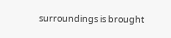surroundings is brought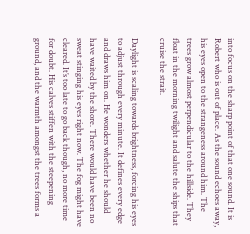into focus on the sharp point of that one sound. It is Robert who is out of place. As the sound echoes away, his eyes open to the strangeness around him. The trees grow almost perpendicular to the hillside. They float in the morning twilight and salute the ships that cruise the strait.

Daylight is scaling towards brightness, forcing his eyes to adjust through every minute. It defines every edge and draws him on. He wonders whether he should have waited by the shore. There would have been no sweat stinging his eyes right now. The fog might have cleared. It’s too late to go back though, no more time for doubt. His calves stiffen with the steepening ground, and the warmth amongst the trees forms a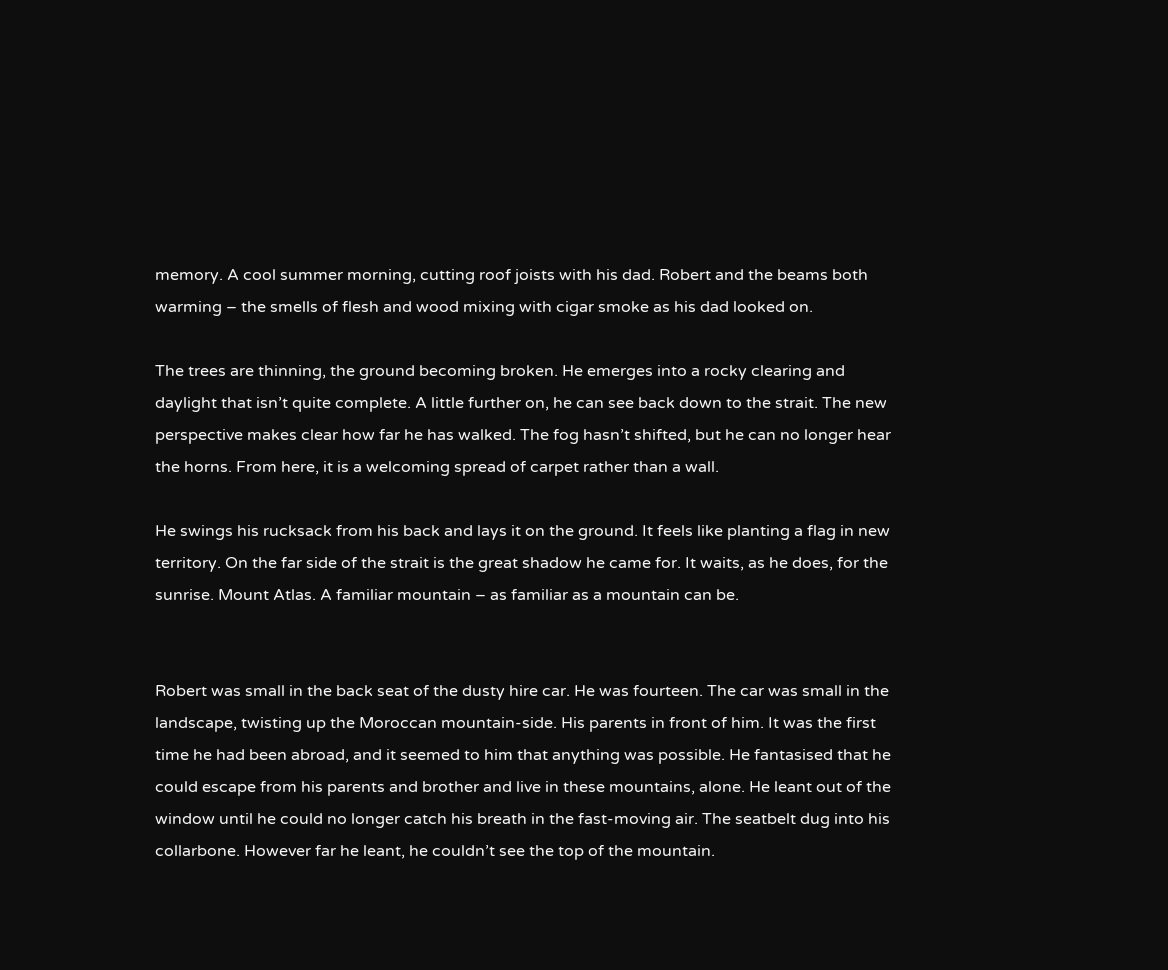memory. A cool summer morning, cutting roof joists with his dad. Robert and the beams both warming – the smells of flesh and wood mixing with cigar smoke as his dad looked on.

The trees are thinning, the ground becoming broken. He emerges into a rocky clearing and daylight that isn’t quite complete. A little further on, he can see back down to the strait. The new perspective makes clear how far he has walked. The fog hasn’t shifted, but he can no longer hear the horns. From here, it is a welcoming spread of carpet rather than a wall.

He swings his rucksack from his back and lays it on the ground. It feels like planting a flag in new territory. On the far side of the strait is the great shadow he came for. It waits, as he does, for the sunrise. Mount Atlas. A familiar mountain – as familiar as a mountain can be.


Robert was small in the back seat of the dusty hire car. He was fourteen. The car was small in the landscape, twisting up the Moroccan mountain-side. His parents in front of him. It was the first time he had been abroad, and it seemed to him that anything was possible. He fantasised that he could escape from his parents and brother and live in these mountains, alone. He leant out of the window until he could no longer catch his breath in the fast-moving air. The seatbelt dug into his collarbone. However far he leant, he couldn’t see the top of the mountain.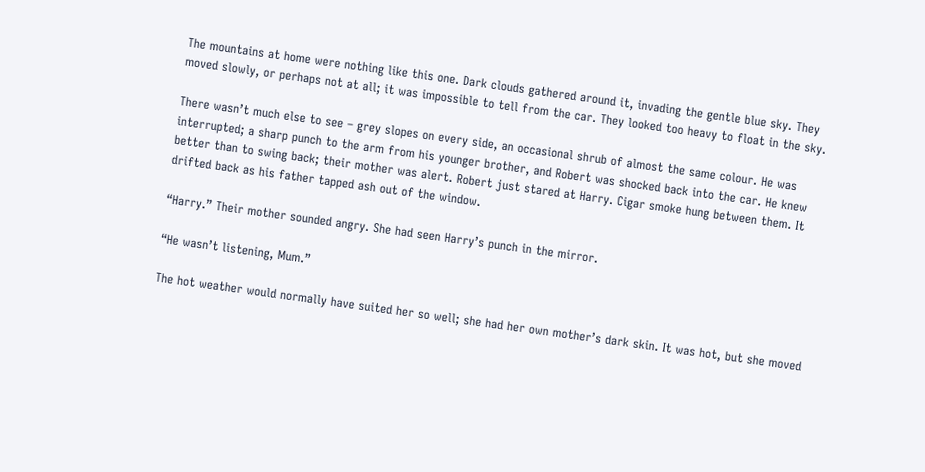The mountains at home were nothing like this one. Dark clouds gathered around it, invading the gentle blue sky. They moved slowly, or perhaps not at all; it was impossible to tell from the car. They looked too heavy to float in the sky.

There wasn’t much else to see – grey slopes on every side, an occasional shrub of almost the same colour. He was interrupted; a sharp punch to the arm from his younger brother, and Robert was shocked back into the car. He knew better than to swing back; their mother was alert. Robert just stared at Harry. Cigar smoke hung between them. It drifted back as his father tapped ash out of the window.

“Harry.” Their mother sounded angry. She had seen Harry’s punch in the mirror.

“He wasn’t listening, Mum.”

The hot weather would normally have suited her so well; she had her own mother’s dark skin. It was hot, but she moved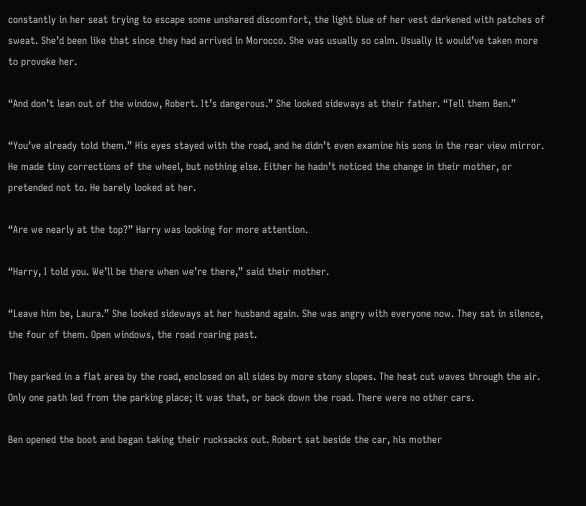constantly in her seat trying to escape some unshared discomfort, the light blue of her vest darkened with patches of sweat. She’d been like that since they had arrived in Morocco. She was usually so calm. Usually it would’ve taken more to provoke her.

“And don’t lean out of the window, Robert. It’s dangerous.” She looked sideways at their father. “Tell them Ben.”

“You’ve already told them.” His eyes stayed with the road, and he didn’t even examine his sons in the rear view mirror. He made tiny corrections of the wheel, but nothing else. Either he hadn’t noticed the change in their mother, or pretended not to. He barely looked at her.

“Are we nearly at the top?” Harry was looking for more attention.

“Harry, I told you. We’ll be there when we’re there,” said their mother.

“Leave him be, Laura.” She looked sideways at her husband again. She was angry with everyone now. They sat in silence, the four of them. Open windows, the road roaring past.

They parked in a flat area by the road, enclosed on all sides by more stony slopes. The heat cut waves through the air. Only one path led from the parking place; it was that, or back down the road. There were no other cars.

Ben opened the boot and began taking their rucksacks out. Robert sat beside the car, his mother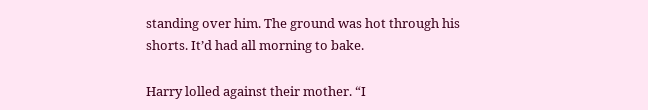standing over him. The ground was hot through his shorts. It’d had all morning to bake.

Harry lolled against their mother. “I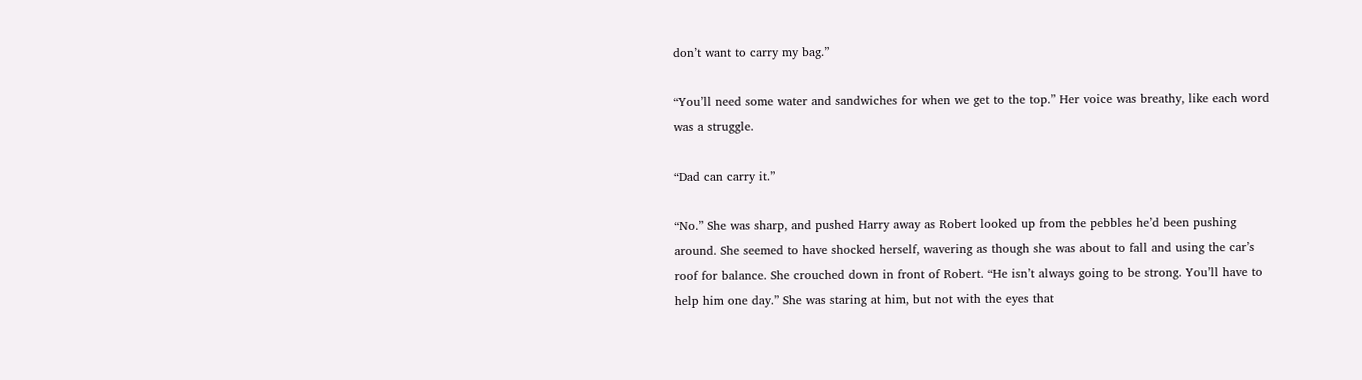don’t want to carry my bag.”

“You’ll need some water and sandwiches for when we get to the top.” Her voice was breathy, like each word was a struggle.

“Dad can carry it.”

“No.” She was sharp, and pushed Harry away as Robert looked up from the pebbles he’d been pushing around. She seemed to have shocked herself, wavering as though she was about to fall and using the car’s roof for balance. She crouched down in front of Robert. “He isn’t always going to be strong. You’ll have to help him one day.” She was staring at him, but not with the eyes that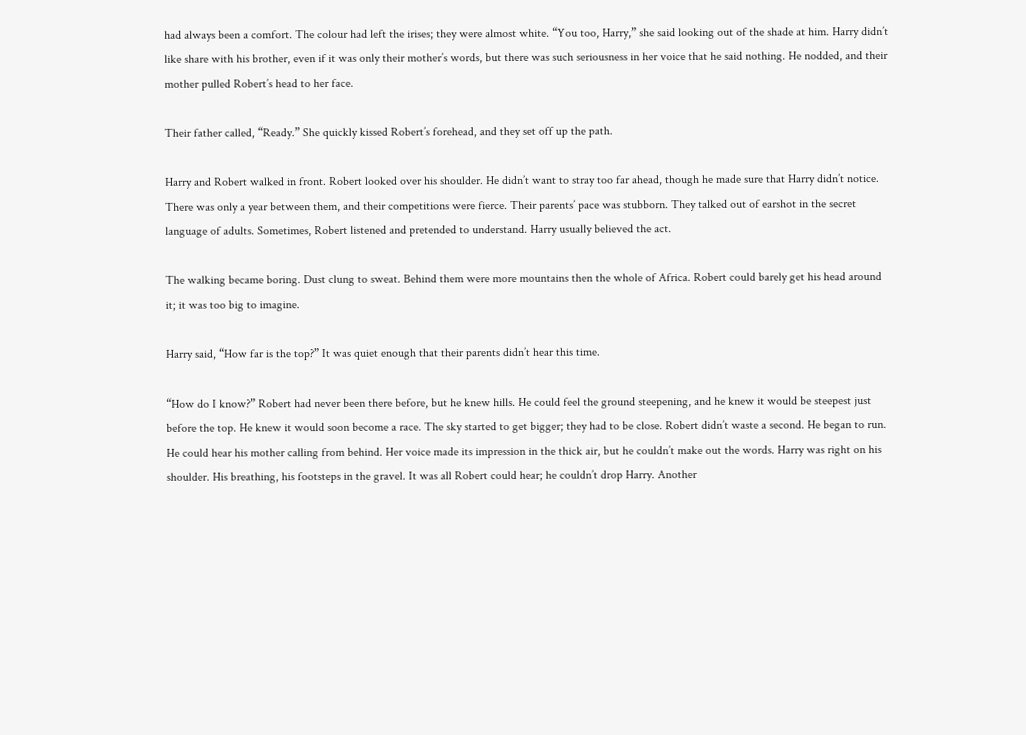had always been a comfort. The colour had left the irises; they were almost white. “You too, Harry,” she said looking out of the shade at him. Harry didn’t like share with his brother, even if it was only their mother’s words, but there was such seriousness in her voice that he said nothing. He nodded, and their mother pulled Robert’s head to her face.

Their father called, “Ready.” She quickly kissed Robert’s forehead, and they set off up the path.

Harry and Robert walked in front. Robert looked over his shoulder. He didn’t want to stray too far ahead, though he made sure that Harry didn’t notice. There was only a year between them, and their competitions were fierce. Their parents’ pace was stubborn. They talked out of earshot in the secret language of adults. Sometimes, Robert listened and pretended to understand. Harry usually believed the act.

The walking became boring. Dust clung to sweat. Behind them were more mountains then the whole of Africa. Robert could barely get his head around it; it was too big to imagine.

Harry said, “How far is the top?” It was quiet enough that their parents didn’t hear this time.

“How do I know?” Robert had never been there before, but he knew hills. He could feel the ground steepening, and he knew it would be steepest just before the top. He knew it would soon become a race. The sky started to get bigger; they had to be close. Robert didn’t waste a second. He began to run. He could hear his mother calling from behind. Her voice made its impression in the thick air, but he couldn’t make out the words. Harry was right on his shoulder. His breathing, his footsteps in the gravel. It was all Robert could hear; he couldn’t drop Harry. Another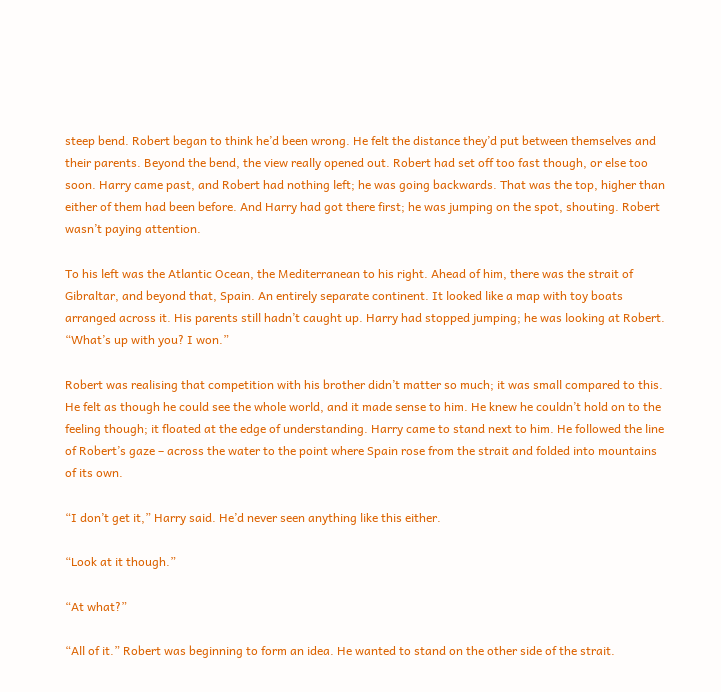steep bend. Robert began to think he’d been wrong. He felt the distance they’d put between themselves and their parents. Beyond the bend, the view really opened out. Robert had set off too fast though, or else too soon. Harry came past, and Robert had nothing left; he was going backwards. That was the top, higher than either of them had been before. And Harry had got there first; he was jumping on the spot, shouting. Robert wasn’t paying attention.

To his left was the Atlantic Ocean, the Mediterranean to his right. Ahead of him, there was the strait of Gibraltar, and beyond that, Spain. An entirely separate continent. It looked like a map with toy boats arranged across it. His parents still hadn’t caught up. Harry had stopped jumping; he was looking at Robert. “What’s up with you? I won.”

Robert was realising that competition with his brother didn’t matter so much; it was small compared to this. He felt as though he could see the whole world, and it made sense to him. He knew he couldn’t hold on to the feeling though; it floated at the edge of understanding. Harry came to stand next to him. He followed the line of Robert’s gaze – across the water to the point where Spain rose from the strait and folded into mountains of its own.

“I don’t get it,” Harry said. He’d never seen anything like this either.

“Look at it though.”

“At what?”

“All of it.” Robert was beginning to form an idea. He wanted to stand on the other side of the strait.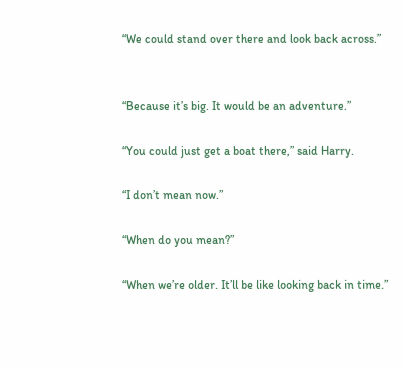“We could stand over there and look back across.”


“Because it’s big. It would be an adventure.”

“You could just get a boat there,” said Harry.

“I don’t mean now.”

“When do you mean?”

“When we’re older. It’ll be like looking back in time.”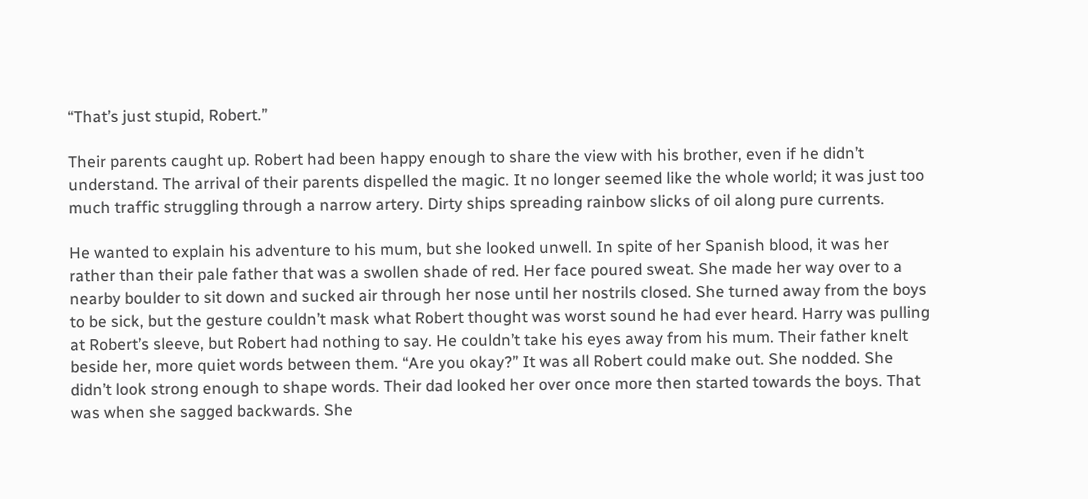“That’s just stupid, Robert.”

Their parents caught up. Robert had been happy enough to share the view with his brother, even if he didn’t understand. The arrival of their parents dispelled the magic. It no longer seemed like the whole world; it was just too much traffic struggling through a narrow artery. Dirty ships spreading rainbow slicks of oil along pure currents.

He wanted to explain his adventure to his mum, but she looked unwell. In spite of her Spanish blood, it was her rather than their pale father that was a swollen shade of red. Her face poured sweat. She made her way over to a nearby boulder to sit down and sucked air through her nose until her nostrils closed. She turned away from the boys to be sick, but the gesture couldn’t mask what Robert thought was worst sound he had ever heard. Harry was pulling at Robert’s sleeve, but Robert had nothing to say. He couldn’t take his eyes away from his mum. Their father knelt beside her, more quiet words between them. “Are you okay?” It was all Robert could make out. She nodded. She didn’t look strong enough to shape words. Their dad looked her over once more then started towards the boys. That was when she sagged backwards. She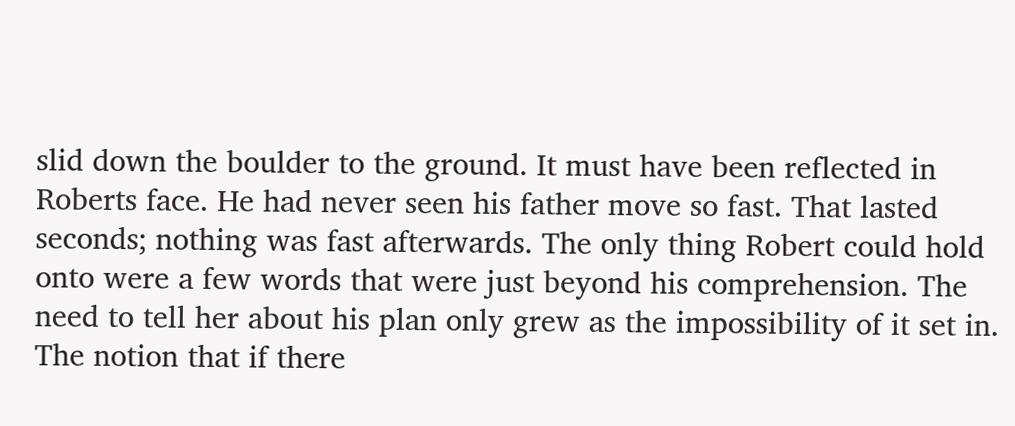slid down the boulder to the ground. It must have been reflected in Roberts face. He had never seen his father move so fast. That lasted seconds; nothing was fast afterwards. The only thing Robert could hold onto were a few words that were just beyond his comprehension. The need to tell her about his plan only grew as the impossibility of it set in. The notion that if there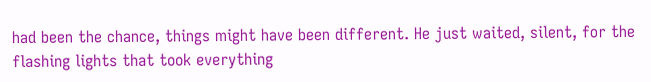had been the chance, things might have been different. He just waited, silent, for the flashing lights that took everything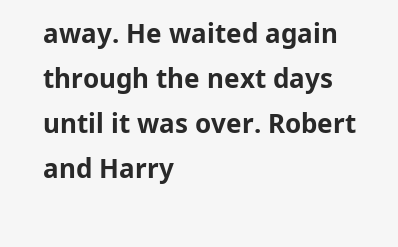away. He waited again through the next days until it was over. Robert and Harry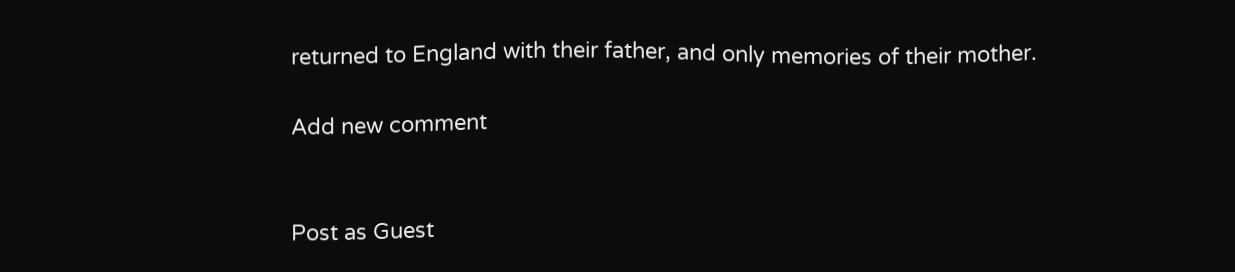returned to England with their father, and only memories of their mother.

Add new comment


Post as Guest